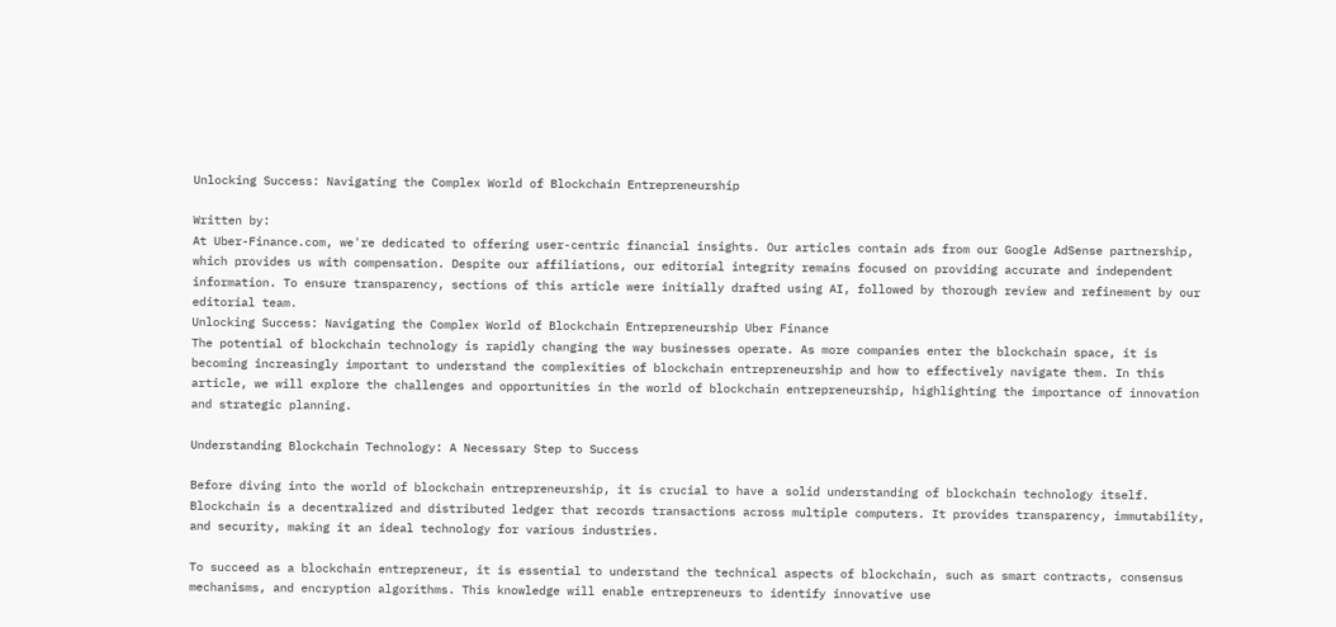Unlocking Success: Navigating the Complex World of Blockchain Entrepreneurship

Written by:
At Uber-Finance.com, we're dedicated to offering user-centric financial insights. Our articles contain ads from our Google AdSense partnership, which provides us with compensation. Despite our affiliations, our editorial integrity remains focused on providing accurate and independent information. To ensure transparency, sections of this article were initially drafted using AI, followed by thorough review and refinement by our editorial team.
Unlocking Success: Navigating the Complex World of Blockchain Entrepreneurship Uber Finance
The potential of blockchain technology is rapidly changing the way businesses operate. As more companies enter the blockchain space, it is becoming increasingly important to understand the complexities of blockchain entrepreneurship and how to effectively navigate them. In this article, we will explore the challenges and opportunities in the world of blockchain entrepreneurship, highlighting the importance of innovation and strategic planning.

Understanding Blockchain Technology: A Necessary Step to Success

Before diving into the world of blockchain entrepreneurship, it is crucial to have a solid understanding of blockchain technology itself. Blockchain is a decentralized and distributed ledger that records transactions across multiple computers. It provides transparency, immutability, and security, making it an ideal technology for various industries.

To succeed as a blockchain entrepreneur, it is essential to understand the technical aspects of blockchain, such as smart contracts, consensus mechanisms, and encryption algorithms. This knowledge will enable entrepreneurs to identify innovative use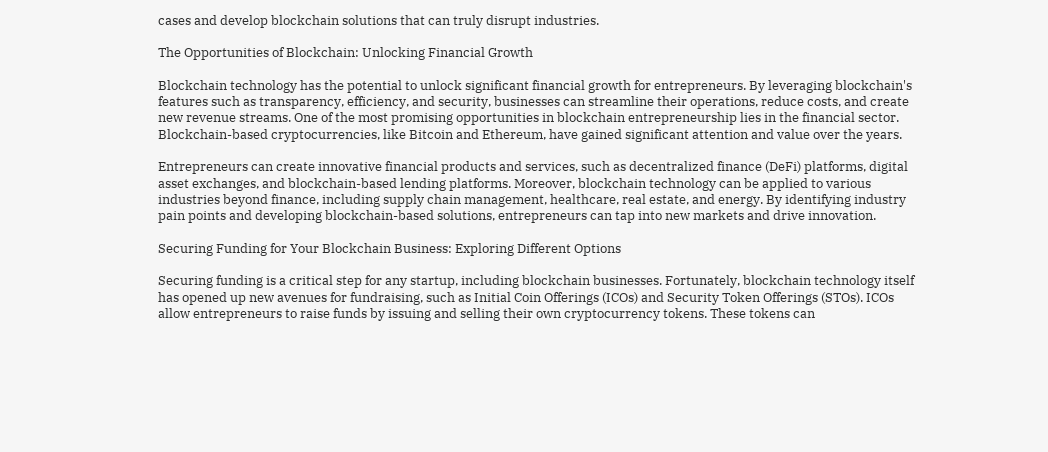cases and develop blockchain solutions that can truly disrupt industries.

The Opportunities of Blockchain: Unlocking Financial Growth

Blockchain technology has the potential to unlock significant financial growth for entrepreneurs. By leveraging blockchain's features such as transparency, efficiency, and security, businesses can streamline their operations, reduce costs, and create new revenue streams. One of the most promising opportunities in blockchain entrepreneurship lies in the financial sector. Blockchain-based cryptocurrencies, like Bitcoin and Ethereum, have gained significant attention and value over the years.

Entrepreneurs can create innovative financial products and services, such as decentralized finance (DeFi) platforms, digital asset exchanges, and blockchain-based lending platforms. Moreover, blockchain technology can be applied to various industries beyond finance, including supply chain management, healthcare, real estate, and energy. By identifying industry pain points and developing blockchain-based solutions, entrepreneurs can tap into new markets and drive innovation.

Securing Funding for Your Blockchain Business: Exploring Different Options

Securing funding is a critical step for any startup, including blockchain businesses. Fortunately, blockchain technology itself has opened up new avenues for fundraising, such as Initial Coin Offerings (ICOs) and Security Token Offerings (STOs). ICOs allow entrepreneurs to raise funds by issuing and selling their own cryptocurrency tokens. These tokens can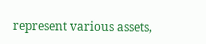represent various assets,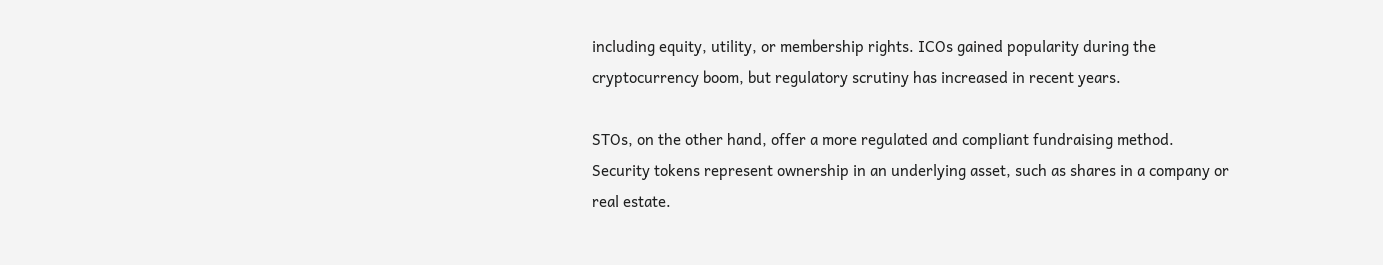including equity, utility, or membership rights. ICOs gained popularity during the cryptocurrency boom, but regulatory scrutiny has increased in recent years.

STOs, on the other hand, offer a more regulated and compliant fundraising method. Security tokens represent ownership in an underlying asset, such as shares in a company or real estate.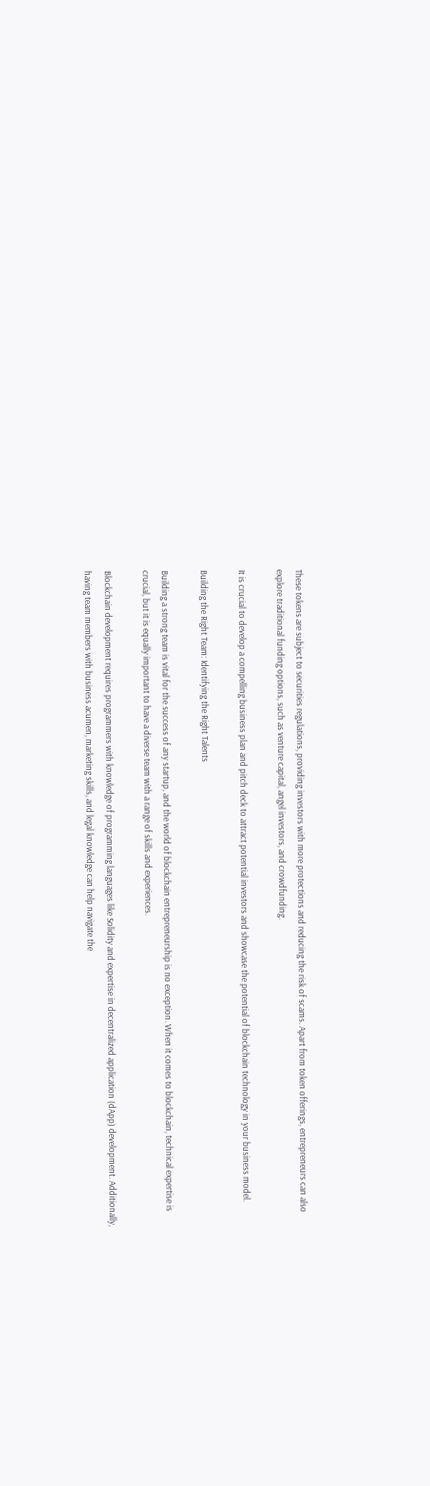These tokens are subject to securities regulations, providing investors with more protections and reducing the risk of scams. Apart from token offerings, entrepreneurs can also explore traditional funding options, such as venture capital, angel investors, and crowdfunding.

It is crucial to develop a compelling business plan and pitch deck to attract potential investors and showcase the potential of blockchain technology in your business model.

Building the Right Team: Identifying the Right Talents

Building a strong team is vital for the success of any startup, and the world of blockchain entrepreneurship is no exception. When it comes to blockchain, technical expertise is crucial, but it is equally important to have a diverse team with a range of skills and experiences.

Blockchain development requires programmers with knowledge of programming languages like Solidity and expertise in decentralized application (dApp) development. Additionally, having team members with business acumen, marketing skills, and legal knowledge can help navigate the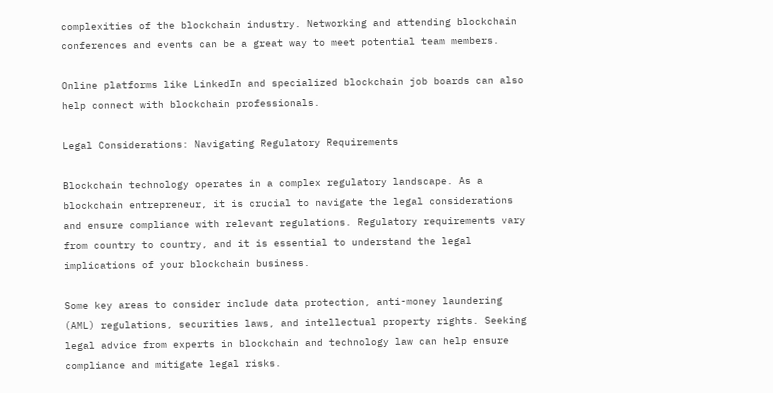complexities of the blockchain industry. Networking and attending blockchain conferences and events can be a great way to meet potential team members.

Online platforms like LinkedIn and specialized blockchain job boards can also help connect with blockchain professionals.

Legal Considerations: Navigating Regulatory Requirements

Blockchain technology operates in a complex regulatory landscape. As a blockchain entrepreneur, it is crucial to navigate the legal considerations and ensure compliance with relevant regulations. Regulatory requirements vary from country to country, and it is essential to understand the legal implications of your blockchain business.

Some key areas to consider include data protection, anti-money laundering (AML) regulations, securities laws, and intellectual property rights. Seeking legal advice from experts in blockchain and technology law can help ensure compliance and mitigate legal risks.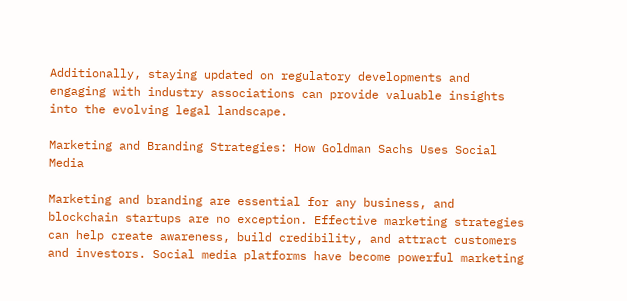Additionally, staying updated on regulatory developments and engaging with industry associations can provide valuable insights into the evolving legal landscape.

Marketing and Branding Strategies: How Goldman Sachs Uses Social Media

Marketing and branding are essential for any business, and blockchain startups are no exception. Effective marketing strategies can help create awareness, build credibility, and attract customers and investors. Social media platforms have become powerful marketing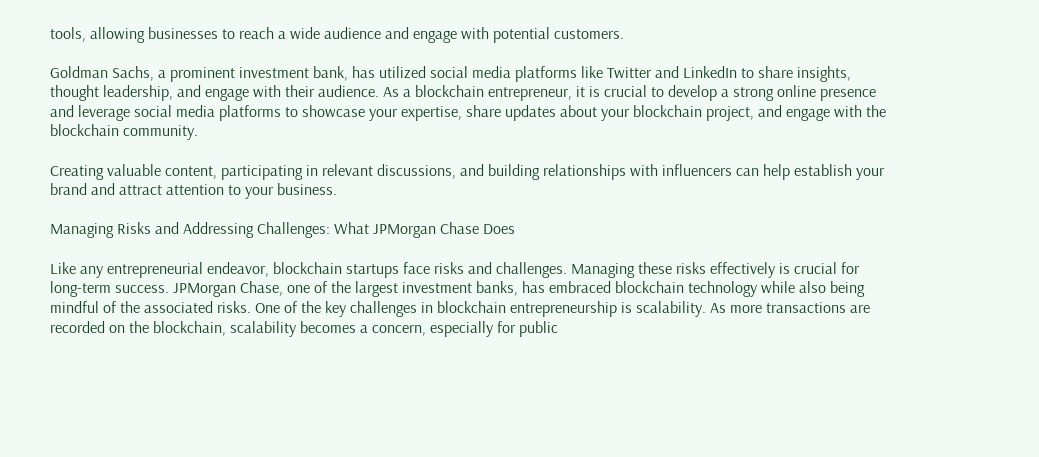tools, allowing businesses to reach a wide audience and engage with potential customers.

Goldman Sachs, a prominent investment bank, has utilized social media platforms like Twitter and LinkedIn to share insights, thought leadership, and engage with their audience. As a blockchain entrepreneur, it is crucial to develop a strong online presence and leverage social media platforms to showcase your expertise, share updates about your blockchain project, and engage with the blockchain community.

Creating valuable content, participating in relevant discussions, and building relationships with influencers can help establish your brand and attract attention to your business.

Managing Risks and Addressing Challenges: What JPMorgan Chase Does

Like any entrepreneurial endeavor, blockchain startups face risks and challenges. Managing these risks effectively is crucial for long-term success. JPMorgan Chase, one of the largest investment banks, has embraced blockchain technology while also being mindful of the associated risks. One of the key challenges in blockchain entrepreneurship is scalability. As more transactions are recorded on the blockchain, scalability becomes a concern, especially for public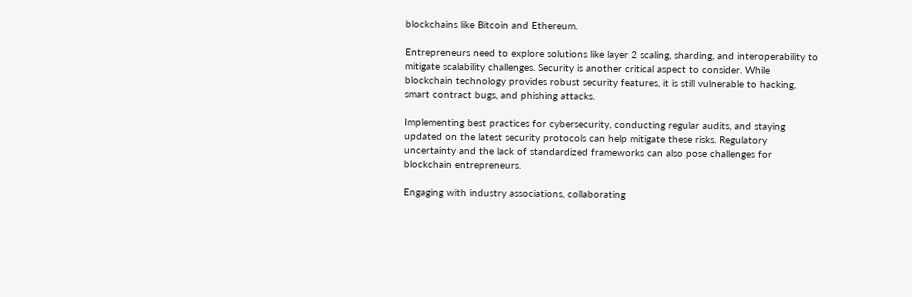blockchains like Bitcoin and Ethereum.

Entrepreneurs need to explore solutions like layer 2 scaling, sharding, and interoperability to mitigate scalability challenges. Security is another critical aspect to consider. While blockchain technology provides robust security features, it is still vulnerable to hacking, smart contract bugs, and phishing attacks.

Implementing best practices for cybersecurity, conducting regular audits, and staying updated on the latest security protocols can help mitigate these risks. Regulatory uncertainty and the lack of standardized frameworks can also pose challenges for blockchain entrepreneurs.

Engaging with industry associations, collaborating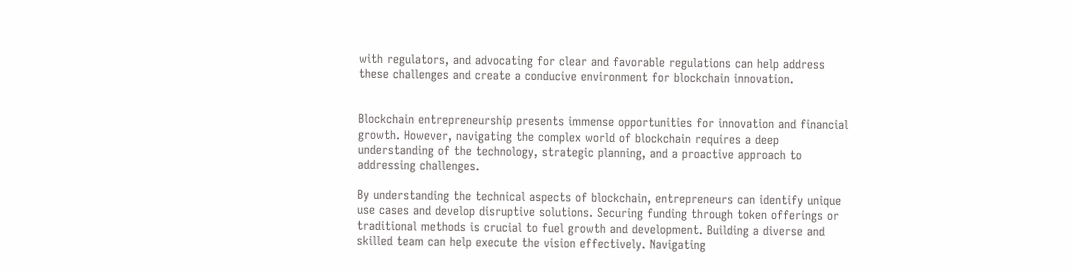with regulators, and advocating for clear and favorable regulations can help address these challenges and create a conducive environment for blockchain innovation.


Blockchain entrepreneurship presents immense opportunities for innovation and financial growth. However, navigating the complex world of blockchain requires a deep understanding of the technology, strategic planning, and a proactive approach to addressing challenges.

By understanding the technical aspects of blockchain, entrepreneurs can identify unique use cases and develop disruptive solutions. Securing funding through token offerings or traditional methods is crucial to fuel growth and development. Building a diverse and skilled team can help execute the vision effectively. Navigating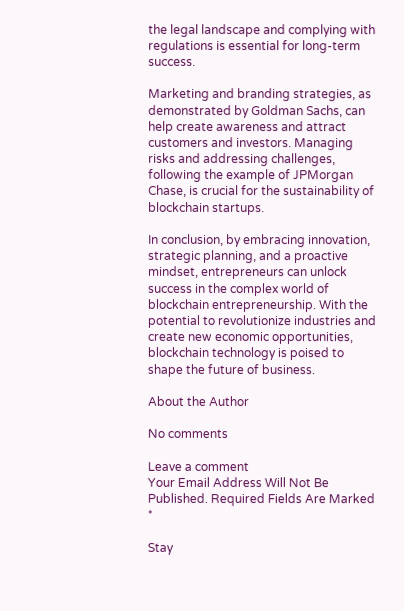the legal landscape and complying with regulations is essential for long-term success.

Marketing and branding strategies, as demonstrated by Goldman Sachs, can help create awareness and attract customers and investors. Managing risks and addressing challenges, following the example of JPMorgan Chase, is crucial for the sustainability of blockchain startups.

In conclusion, by embracing innovation, strategic planning, and a proactive mindset, entrepreneurs can unlock success in the complex world of blockchain entrepreneurship. With the potential to revolutionize industries and create new economic opportunities, blockchain technology is poised to shape the future of business.

About the Author

No comments

Leave a comment
Your Email Address Will Not Be Published. Required Fields Are Marked *

Stay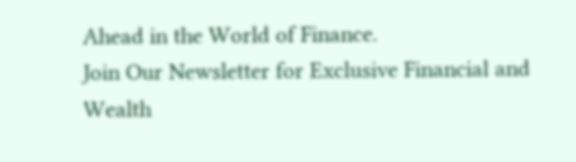Ahead in the World of Finance.
Join Our Newsletter for Exclusive Financial and Wealth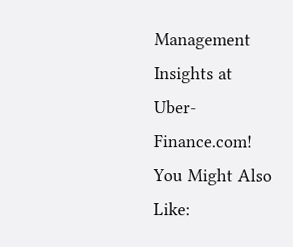Management Insights at Uber-Finance.com!
You Might Also Like: